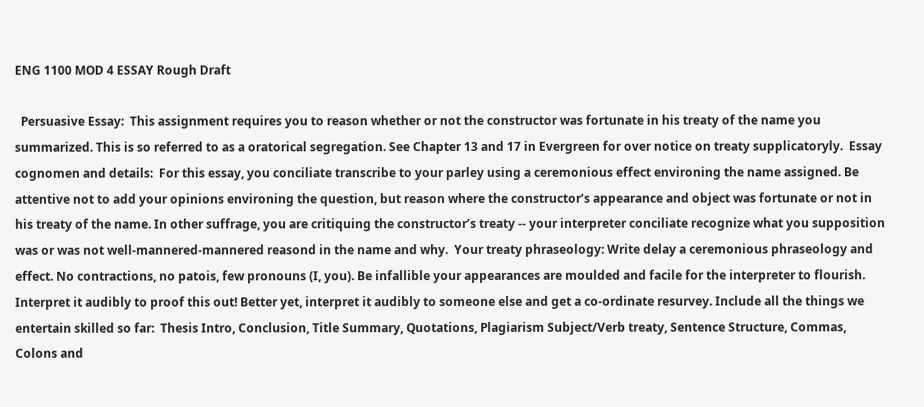ENG 1100 MOD 4 ESSAY Rough Draft

  Persuasive Essay:  This assignment requires you to reason whether or not the constructor was fortunate in his treaty of the name you summarized. This is so referred to as a oratorical segregation. See Chapter 13 and 17 in Evergreen for over notice on treaty supplicatoryly.  Essay cognomen and details:  For this essay, you conciliate transcribe to your parley using a ceremonious effect environing the name assigned. Be attentive not to add your opinions environing the question, but reason where the constructor’s appearance and object was fortunate or not in his treaty of the name. In other suffrage, you are critiquing the constructor’s treaty -- your interpreter conciliate recognize what you supposition was or was not well-mannered-mannered reasond in the name and why.  Your treaty phraseology: Write delay a ceremonious phraseology and effect. No contractions, no patois, few pronouns (I, you). Be infallible your appearances are moulded and facile for the interpreter to flourish. Interpret it audibly to proof this out! Better yet, interpret it audibly to someone else and get a co-ordinate resurvey. Include all the things we entertain skilled so far:  Thesis Intro, Conclusion, Title Summary, Quotations, Plagiarism Subject/Verb treaty, Sentence Structure, Commas, Colons and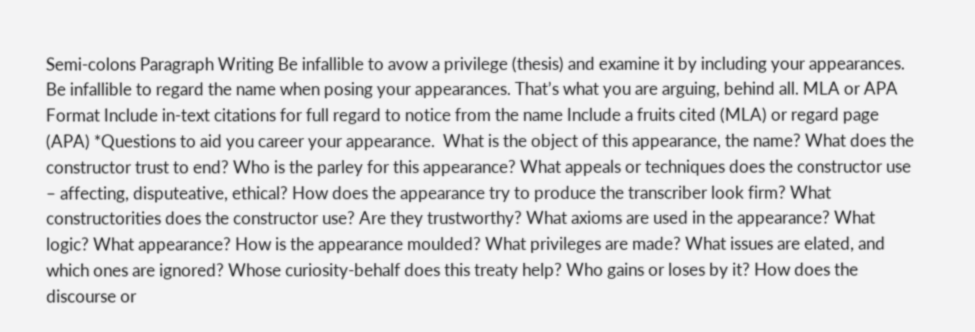Semi-colons Paragraph Writing Be infallible to avow a privilege (thesis) and examine it by including your appearances. Be infallible to regard the name when posing your appearances. That’s what you are arguing, behind all. MLA or APA Format Include in-text citations for full regard to notice from the name Include a fruits cited (MLA) or regard page (APA) *Questions to aid you career your appearance.  What is the object of this appearance, the name? What does the constructor trust to end? Who is the parley for this appearance? What appeals or techniques does the constructor use – affecting, disputeative, ethical? How does the appearance try to produce the transcriber look firm? What constructorities does the constructor use? Are they trustworthy? What axioms are used in the appearance? What logic? What appearance? How is the appearance moulded? What privileges are made? What issues are elated, and which ones are ignored? Whose curiosity-behalf does this treaty help? Who gains or loses by it? How does the discourse or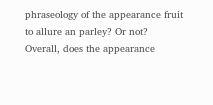phraseology of the appearance fruit to allure an parley? Or not? Overall, does the appearance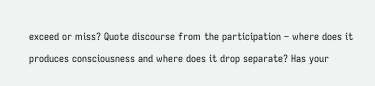exceed or miss? Quote discourse from the participation – where does it produces consciousness and where does it drop separate? Has your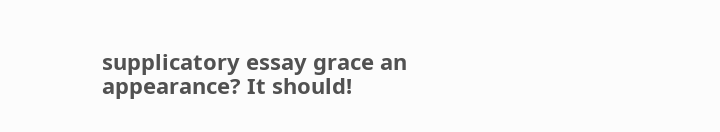supplicatory essay grace an appearance? It should!